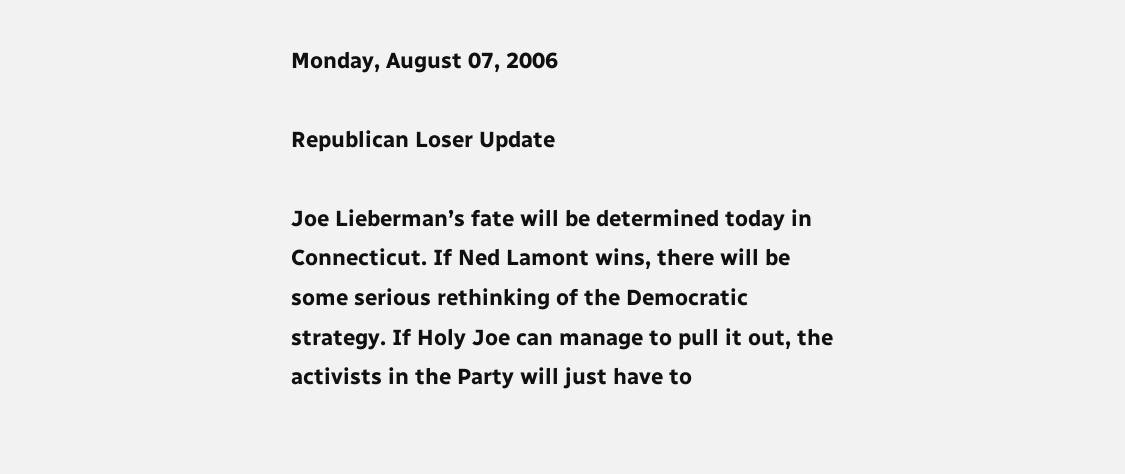Monday, August 07, 2006

Republican Loser Update

Joe Lieberman’s fate will be determined today in Connecticut. If Ned Lamont wins, there will be some serious rethinking of the Democratic strategy. If Holy Joe can manage to pull it out, the activists in the Party will just have to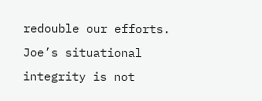redouble our efforts. Joe’s situational integrity is not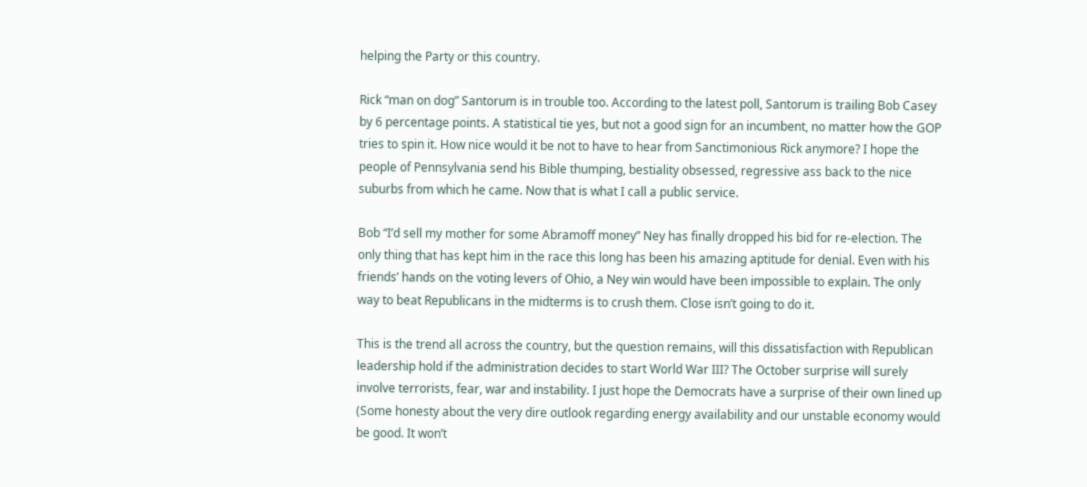helping the Party or this country.

Rick “man on dog” Santorum is in trouble too. According to the latest poll, Santorum is trailing Bob Casey by 6 percentage points. A statistical tie yes, but not a good sign for an incumbent, no matter how the GOP tries to spin it. How nice would it be not to have to hear from Sanctimonious Rick anymore? I hope the people of Pennsylvania send his Bible thumping, bestiality obsessed, regressive ass back to the nice suburbs from which he came. Now that is what I call a public service.

Bob “I’d sell my mother for some Abramoff money” Ney has finally dropped his bid for re-election. The only thing that has kept him in the race this long has been his amazing aptitude for denial. Even with his friends’ hands on the voting levers of Ohio, a Ney win would have been impossible to explain. The only way to beat Republicans in the midterms is to crush them. Close isn’t going to do it.

This is the trend all across the country, but the question remains, will this dissatisfaction with Republican leadership hold if the administration decides to start World War III? The October surprise will surely involve terrorists, fear, war and instability. I just hope the Democrats have a surprise of their own lined up (Some honesty about the very dire outlook regarding energy availability and our unstable economy would be good. It won’t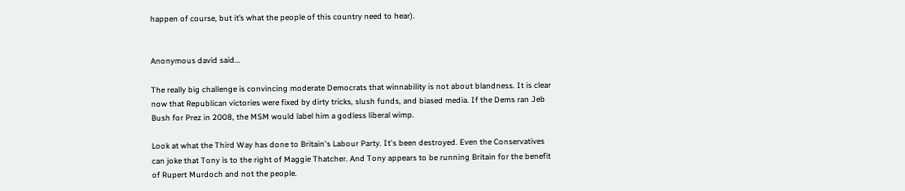happen of course, but it’s what the people of this country need to hear).


Anonymous david said...

The really big challenge is convincing moderate Democrats that winnability is not about blandness. It is clear now that Republican victories were fixed by dirty tricks, slush funds, and biased media. If the Dems ran Jeb Bush for Prez in 2008, the MSM would label him a godless liberal wimp.

Look at what the Third Way has done to Britain's Labour Party. It's been destroyed. Even the Conservatives can joke that Tony is to the right of Maggie Thatcher. And Tony appears to be running Britain for the benefit of Rupert Murdoch and not the people.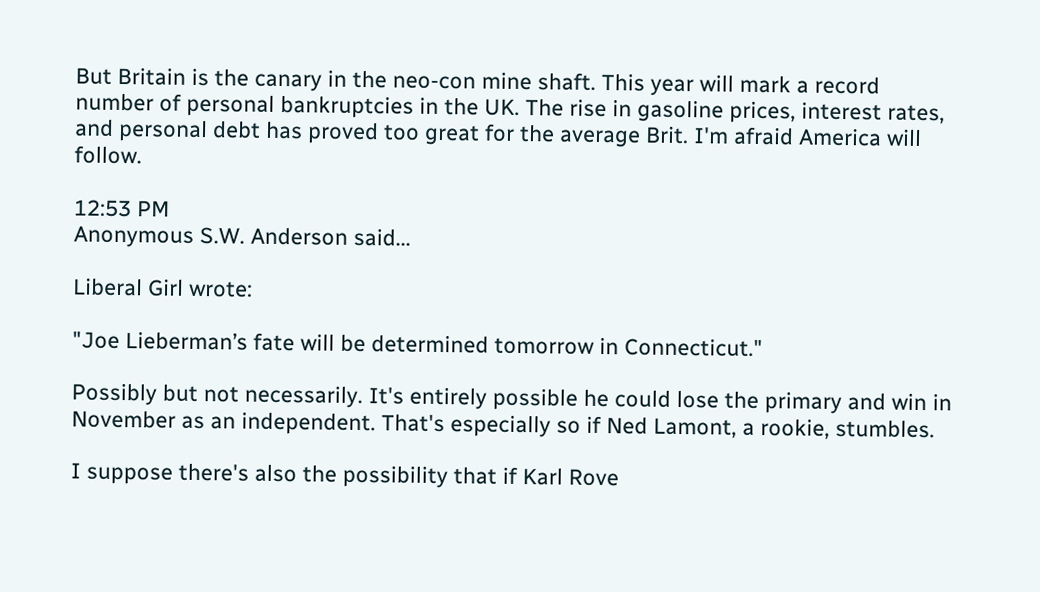But Britain is the canary in the neo-con mine shaft. This year will mark a record number of personal bankruptcies in the UK. The rise in gasoline prices, interest rates, and personal debt has proved too great for the average Brit. I'm afraid America will follow.

12:53 PM
Anonymous S.W. Anderson said...

Liberal Girl wrote:

"Joe Lieberman’s fate will be determined tomorrow in Connecticut."

Possibly but not necessarily. It's entirely possible he could lose the primary and win in November as an independent. That's especially so if Ned Lamont, a rookie, stumbles.

I suppose there's also the possibility that if Karl Rove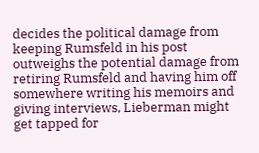decides the political damage from keeping Rumsfeld in his post outweighs the potential damage from retiring Rumsfeld and having him off somewhere writing his memoirs and giving interviews, Lieberman might get tapped for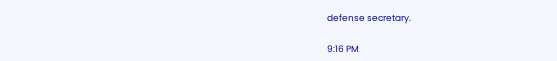defense secretary.

9:16 PM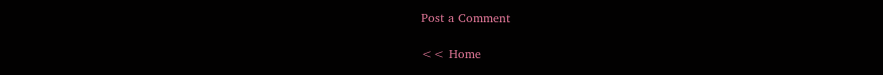Post a Comment

<< Home